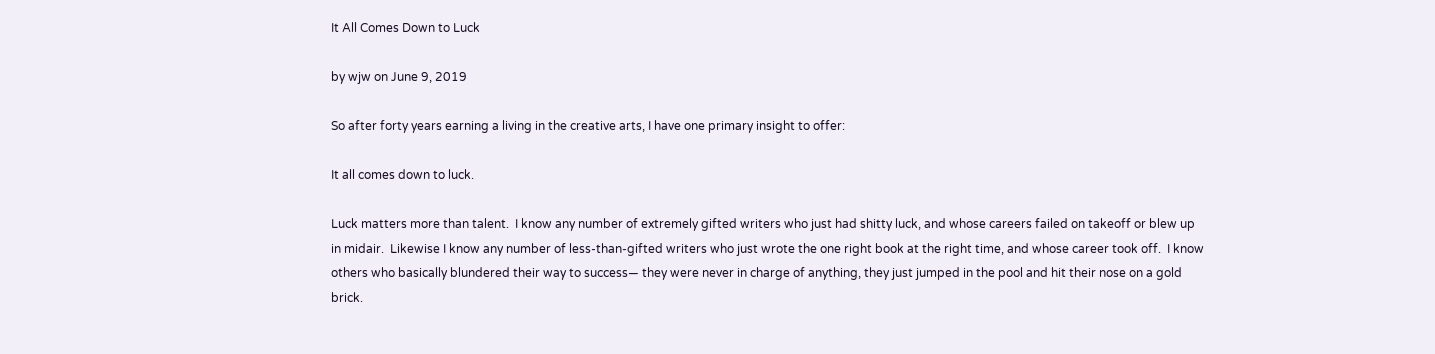It All Comes Down to Luck

by wjw on June 9, 2019

So after forty years earning a living in the creative arts, I have one primary insight to offer:

It all comes down to luck.

Luck matters more than talent.  I know any number of extremely gifted writers who just had shitty luck, and whose careers failed on takeoff or blew up in midair.  Likewise I know any number of less-than-gifted writers who just wrote the one right book at the right time, and whose career took off.  I know others who basically blundered their way to success— they were never in charge of anything, they just jumped in the pool and hit their nose on a gold brick.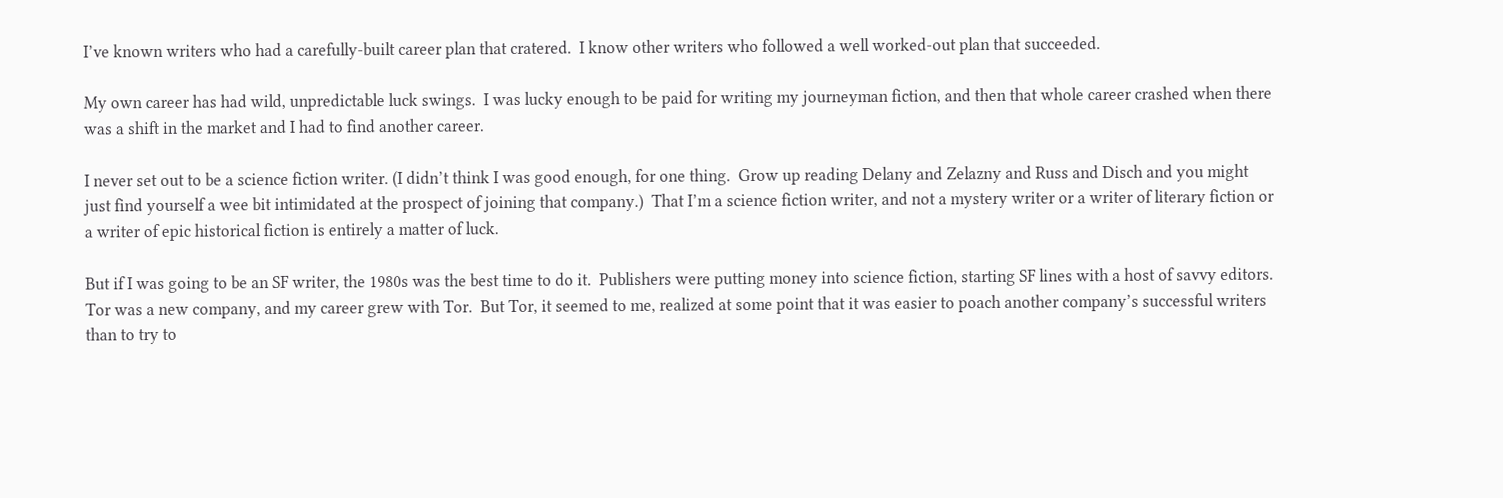I’ve known writers who had a carefully-built career plan that cratered.  I know other writers who followed a well worked-out plan that succeeded.

My own career has had wild, unpredictable luck swings.  I was lucky enough to be paid for writing my journeyman fiction, and then that whole career crashed when there was a shift in the market and I had to find another career.

I never set out to be a science fiction writer. (I didn’t think I was good enough, for one thing.  Grow up reading Delany and Zelazny and Russ and Disch and you might just find yourself a wee bit intimidated at the prospect of joining that company.)  That I’m a science fiction writer, and not a mystery writer or a writer of literary fiction or a writer of epic historical fiction is entirely a matter of luck.

But if I was going to be an SF writer, the 1980s was the best time to do it.  Publishers were putting money into science fiction, starting SF lines with a host of savvy editors.  Tor was a new company, and my career grew with Tor.  But Tor, it seemed to me, realized at some point that it was easier to poach another company’s successful writers than to try to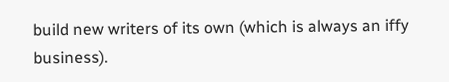build new writers of its own (which is always an iffy business).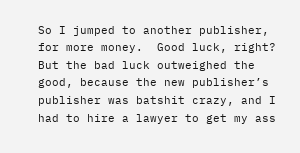So I jumped to another publisher, for more money.  Good luck, right?  But the bad luck outweighed the good, because the new publisher’s publisher was batshit crazy, and I had to hire a lawyer to get my ass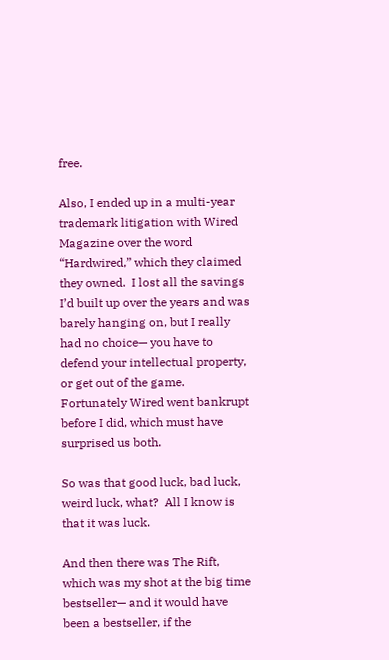free.

Also, I ended up in a multi-year trademark litigation with Wired Magazine over the word “Hardwired,” which they claimed they owned.  I lost all the savings I’d built up over the years and was barely hanging on, but I really had no choice— you have to defend your intellectual property, or get out of the game.  Fortunately Wired went bankrupt before I did, which must have surprised us both.

So was that good luck, bad luck, weird luck, what?  All I know is that it was luck.

And then there was The Rift, which was my shot at the big time bestseller— and it would have been a bestseller, if the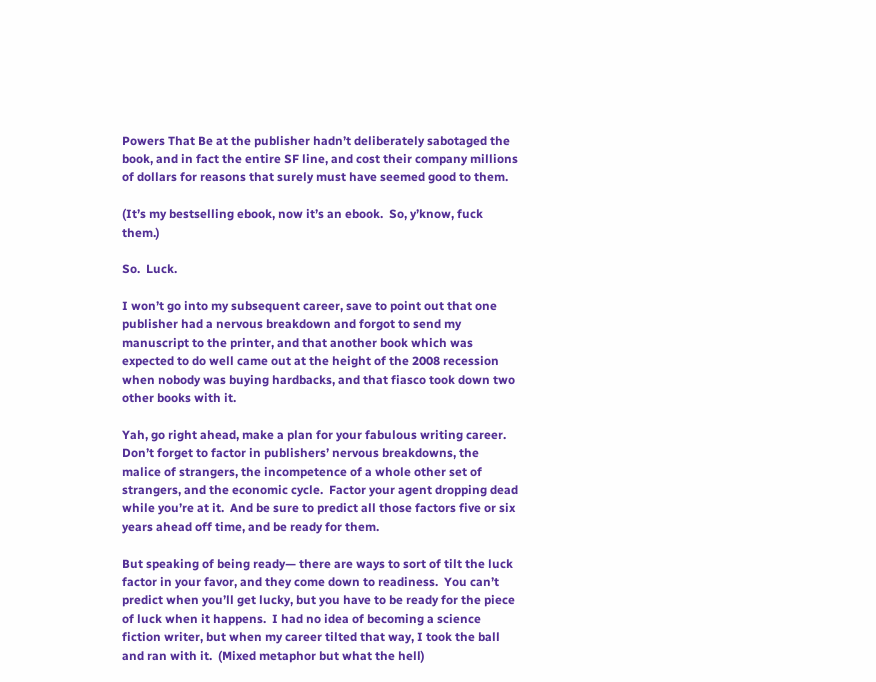Powers That Be at the publisher hadn’t deliberately sabotaged the book, and in fact the entire SF line, and cost their company millions of dollars for reasons that surely must have seemed good to them.

(It’s my bestselling ebook, now it’s an ebook.  So, y’know, fuck them.)

So.  Luck.

I won’t go into my subsequent career, save to point out that one publisher had a nervous breakdown and forgot to send my manuscript to the printer, and that another book which was expected to do well came out at the height of the 2008 recession when nobody was buying hardbacks, and that fiasco took down two other books with it.

Yah, go right ahead, make a plan for your fabulous writing career.  Don’t forget to factor in publishers’ nervous breakdowns, the malice of strangers, the incompetence of a whole other set of strangers, and the economic cycle.  Factor your agent dropping dead while you’re at it.  And be sure to predict all those factors five or six years ahead off time, and be ready for them.

But speaking of being ready— there are ways to sort of tilt the luck factor in your favor, and they come down to readiness.  You can’t predict when you’ll get lucky, but you have to be ready for the piece of luck when it happens.  I had no idea of becoming a science fiction writer, but when my career tilted that way, I took the ball and ran with it.  (Mixed metaphor but what the hell)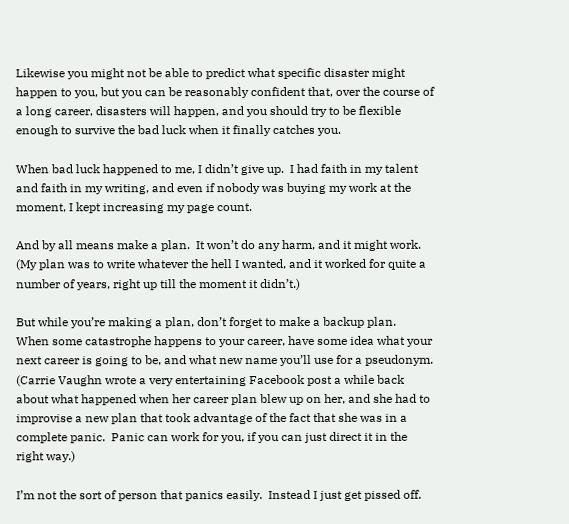Likewise you might not be able to predict what specific disaster might happen to you, but you can be reasonably confident that, over the course of a long career, disasters will happen, and you should try to be flexible enough to survive the bad luck when it finally catches you.

When bad luck happened to me, I didn’t give up.  I had faith in my talent and faith in my writing, and even if nobody was buying my work at the moment, I kept increasing my page count.

And by all means make a plan.  It won’t do any harm, and it might work.  (My plan was to write whatever the hell I wanted, and it worked for quite a number of years, right up till the moment it didn’t.)

But while you’re making a plan, don’t forget to make a backup plan.  When some catastrophe happens to your career, have some idea what your next career is going to be, and what new name you’ll use for a pseudonym. (Carrie Vaughn wrote a very entertaining Facebook post a while back about what happened when her career plan blew up on her, and she had to improvise a new plan that took advantage of the fact that she was in a complete panic.  Panic can work for you, if you can just direct it in the right way.)

I’m not the sort of person that panics easily.  Instead I just get pissed off.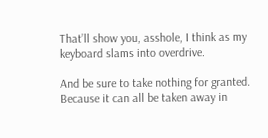That’ll show you, asshole, I think as my keyboard slams into overdrive.

And be sure to take nothing for granted.  Because it can all be taken away in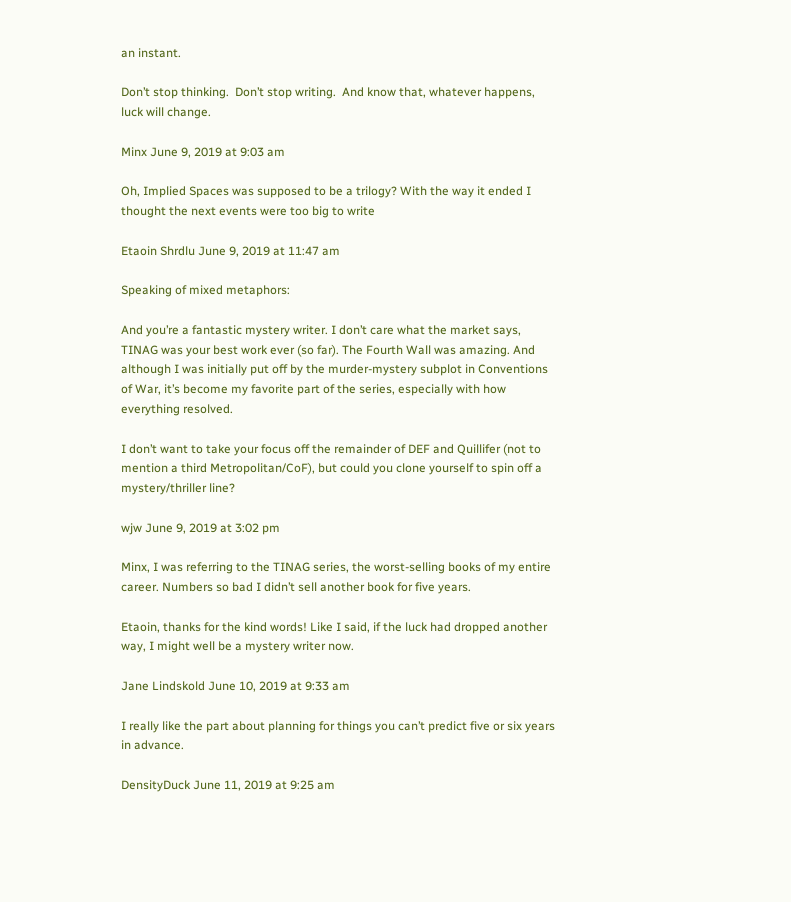an instant.

Don’t stop thinking.  Don’t stop writing.  And know that, whatever happens, luck will change.

Minx June 9, 2019 at 9:03 am

Oh, Implied Spaces was supposed to be a trilogy? With the way it ended I thought the next events were too big to write

Etaoin Shrdlu June 9, 2019 at 11:47 am

Speaking of mixed metaphors:

And you’re a fantastic mystery writer. I don’t care what the market says, TINAG was your best work ever (so far). The Fourth Wall was amazing. And although I was initially put off by the murder-mystery subplot in Conventions of War, it’s become my favorite part of the series, especially with how everything resolved.

I don’t want to take your focus off the remainder of DEF and Quillifer (not to mention a third Metropolitan/CoF), but could you clone yourself to spin off a mystery/thriller line?

wjw June 9, 2019 at 3:02 pm

Minx, I was referring to the TINAG series, the worst-selling books of my entire career. Numbers so bad I didn’t sell another book for five years.

Etaoin, thanks for the kind words! Like I said, if the luck had dropped another way, I might well be a mystery writer now.

Jane Lindskold June 10, 2019 at 9:33 am

I really like the part about planning for things you can’t predict five or six years in advance.

DensityDuck June 11, 2019 at 9:25 am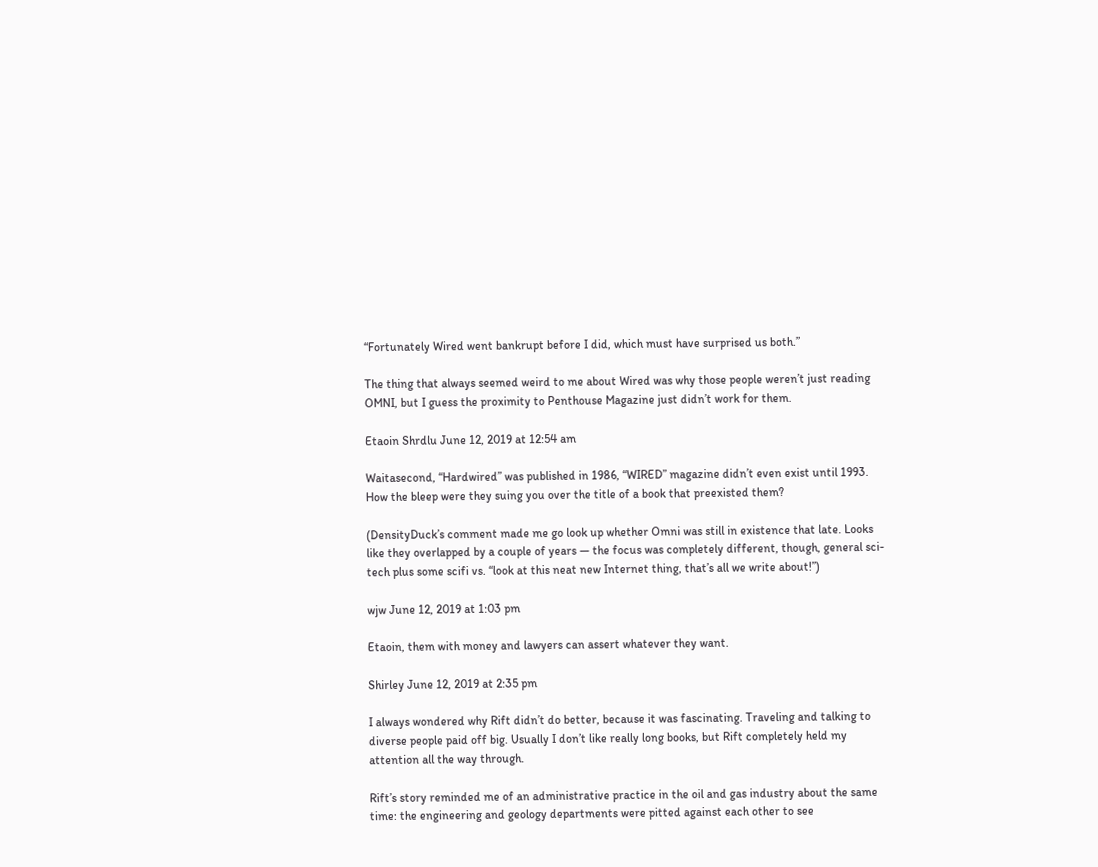“Fortunately Wired went bankrupt before I did, which must have surprised us both.”

The thing that always seemed weird to me about Wired was why those people weren’t just reading OMNI, but I guess the proximity to Penthouse Magazine just didn’t work for them.

Etaoin Shrdlu June 12, 2019 at 12:54 am

Waitasecond, “Hardwired” was published in 1986, “WIRED” magazine didn’t even exist until 1993. How the bleep were they suing you over the title of a book that preexisted them?

(DensityDuck’s comment made me go look up whether Omni was still in existence that late. Looks like they overlapped by a couple of years — the focus was completely different, though, general sci-tech plus some scifi vs. “look at this neat new Internet thing, that’s all we write about!”)

wjw June 12, 2019 at 1:03 pm

Etaoin, them with money and lawyers can assert whatever they want.

Shirley June 12, 2019 at 2:35 pm

I always wondered why Rift didn’t do better, because it was fascinating. Traveling and talking to diverse people paid off big. Usually I don’t like really long books, but Rift completely held my attention all the way through.

Rift’s story reminded me of an administrative practice in the oil and gas industry about the same time: the engineering and geology departments were pitted against each other to see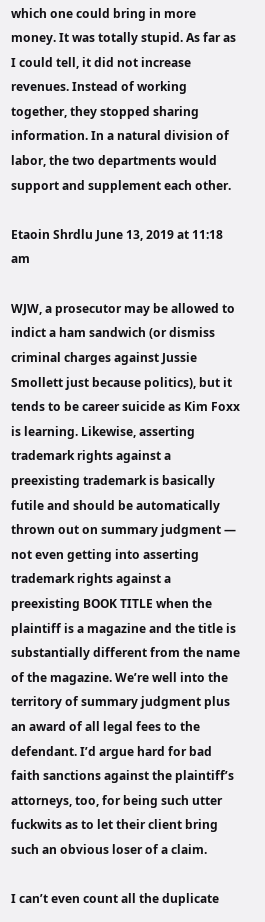which one could bring in more money. It was totally stupid. As far as I could tell, it did not increase revenues. Instead of working together, they stopped sharing information. In a natural division of labor, the two departments would support and supplement each other.

Etaoin Shrdlu June 13, 2019 at 11:18 am

WJW, a prosecutor may be allowed to indict a ham sandwich (or dismiss criminal charges against Jussie Smollett just because politics), but it tends to be career suicide as Kim Foxx is learning. Likewise, asserting trademark rights against a preexisting trademark is basically futile and should be automatically thrown out on summary judgment — not even getting into asserting trademark rights against a preexisting BOOK TITLE when the plaintiff is a magazine and the title is substantially different from the name of the magazine. We’re well into the territory of summary judgment plus an award of all legal fees to the defendant. I’d argue hard for bad faith sanctions against the plaintiff’s attorneys, too, for being such utter fuckwits as to let their client bring such an obvious loser of a claim.

I can’t even count all the duplicate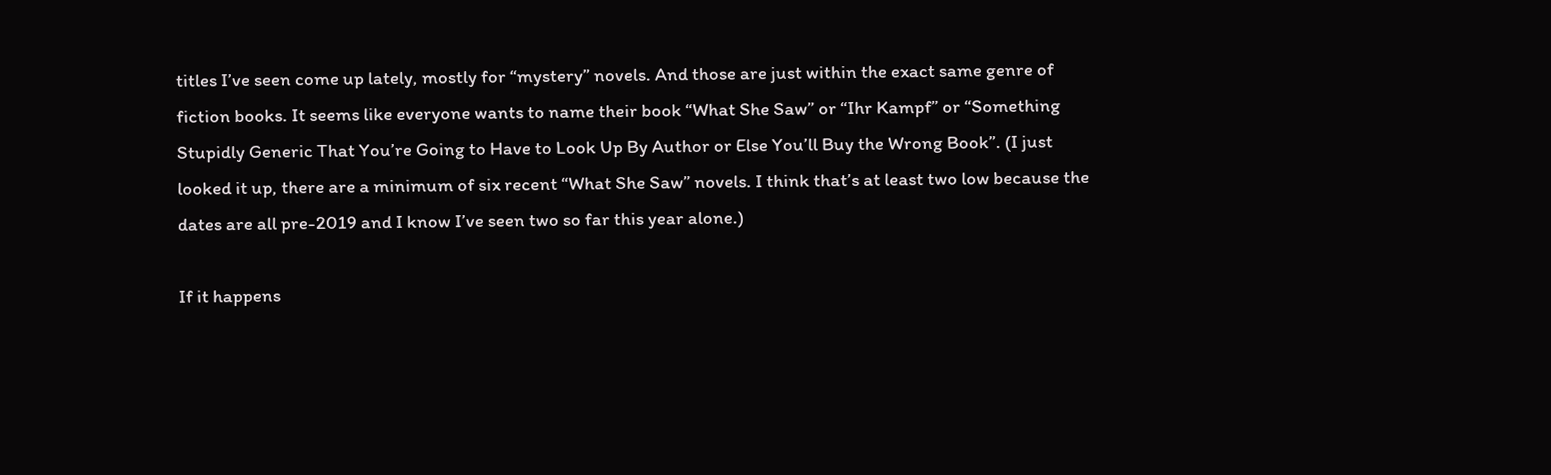titles I’ve seen come up lately, mostly for “mystery” novels. And those are just within the exact same genre of fiction books. It seems like everyone wants to name their book “What She Saw” or “Ihr Kampf” or “Something Stupidly Generic That You’re Going to Have to Look Up By Author or Else You’ll Buy the Wrong Book”. (I just looked it up, there are a minimum of six recent “What She Saw” novels. I think that’s at least two low because the dates are all pre-2019 and I know I’ve seen two so far this year alone.)

If it happens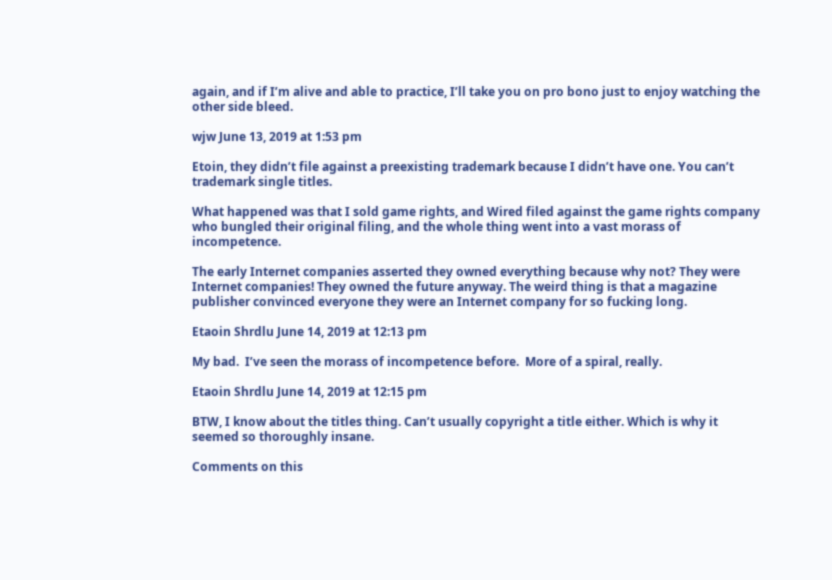again, and if I’m alive and able to practice, I’ll take you on pro bono just to enjoy watching the other side bleed.

wjw June 13, 2019 at 1:53 pm

Etoin, they didn’t file against a preexisting trademark because I didn’t have one. You can’t trademark single titles.

What happened was that I sold game rights, and Wired filed against the game rights company who bungled their original filing, and the whole thing went into a vast morass of incompetence.

The early Internet companies asserted they owned everything because why not? They were Internet companies! They owned the future anyway. The weird thing is that a magazine publisher convinced everyone they were an Internet company for so fucking long.

Etaoin Shrdlu June 14, 2019 at 12:13 pm

My bad.  I’ve seen the morass of incompetence before.  More of a spiral, really.

Etaoin Shrdlu June 14, 2019 at 12:15 pm

BTW, I know about the titles thing. Can’t usually copyright a title either. Which is why it seemed so thoroughly insane.

Comments on this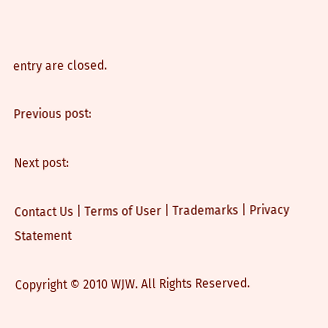entry are closed.

Previous post:

Next post:

Contact Us | Terms of User | Trademarks | Privacy Statement

Copyright © 2010 WJW. All Rights Reserved.